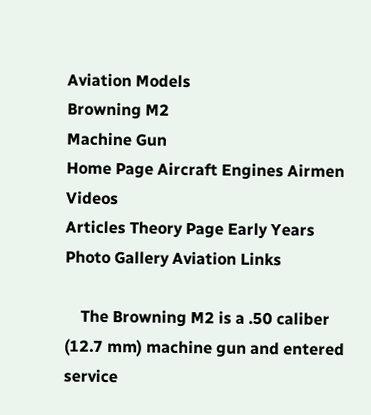Aviation Models
Browning M2
Machine Gun
Home Page Aircraft Engines Airmen Videos
Articles Theory Page Early Years Photo Gallery Aviation Links

    The Browning M2 is a .50 caliber (12.7 mm) machine gun and entered service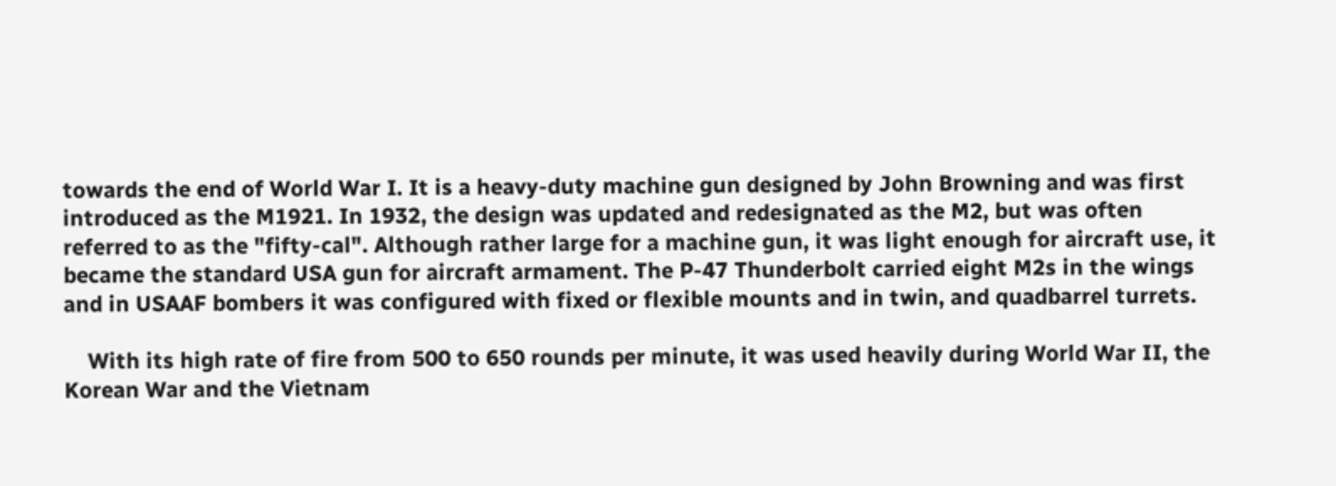towards the end of World War I. It is a heavy-duty machine gun designed by John Browning and was first introduced as the M1921. In 1932, the design was updated and redesignated as the M2, but was often referred to as the "fifty-cal". Although rather large for a machine gun, it was light enough for aircraft use, it became the standard USA gun for aircraft armament. The P-47 Thunderbolt carried eight M2s in the wings and in USAAF bombers it was configured with fixed or flexible mounts and in twin, and quadbarrel turrets.

    With its high rate of fire from 500 to 650 rounds per minute, it was used heavily during World War II, the Korean War and the Vietnam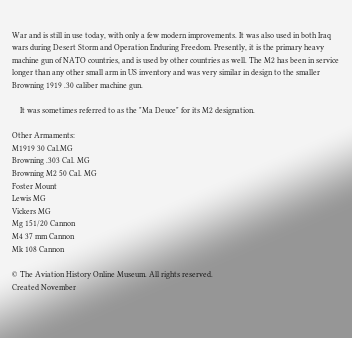War and is still in use today, with only a few modern improvements. It was also used in both Iraq wars during Desert Storm and Operation Enduring Freedom. Presently, it is the primary heavy machine gun of NATO countries, and is used by other countries as well. The M2 has been in service longer than any other small arm in US inventory and was very similar in design to the smaller Browning 1919 .30 caliber machine gun.

    It was sometimes referred to as the "Ma Deuce" for its M2 designation.

Other Armaments:
M1919 30 Cal.MG
Browning .303 Cal. MG
Browning M2 50 Cal. MG
Foster Mount
Lewis MG
Vickers MG
Mg 151/20 Cannon
M4 37 mm Cannon
Mk 108 Cannon

© The Aviation History Online Museum. All rights reserved.
Created November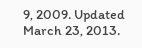9, 2009. Updated March 23, 2013.